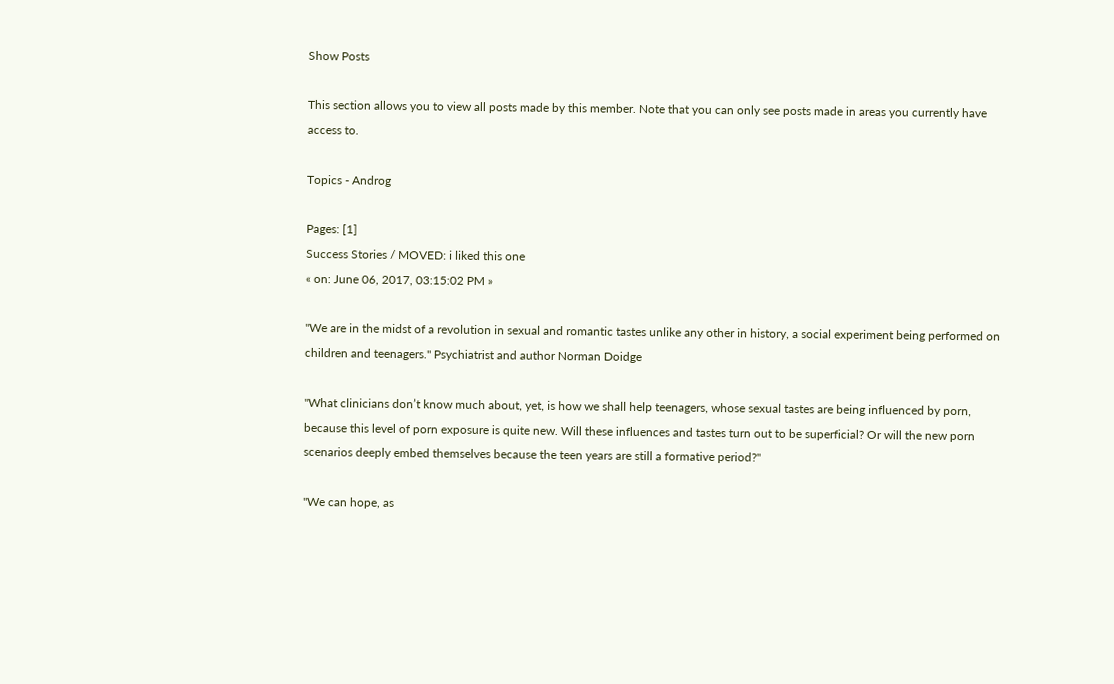Show Posts

This section allows you to view all posts made by this member. Note that you can only see posts made in areas you currently have access to.

Topics - Androg

Pages: [1]
Success Stories / MOVED: i liked this one
« on: June 06, 2017, 03:15:02 PM »

"We are in the midst of a revolution in sexual and romantic tastes unlike any other in history, a social experiment being performed on children and teenagers." Psychiatrist and author Norman Doidge

"What clinicians don’t know much about, yet, is how we shall help teenagers, whose sexual tastes are being influenced by porn, because this level of porn exposure is quite new. Will these influences and tastes turn out to be superficial? Or will the new porn scenarios deeply embed themselves because the teen years are still a formative period?"

"We can hope, as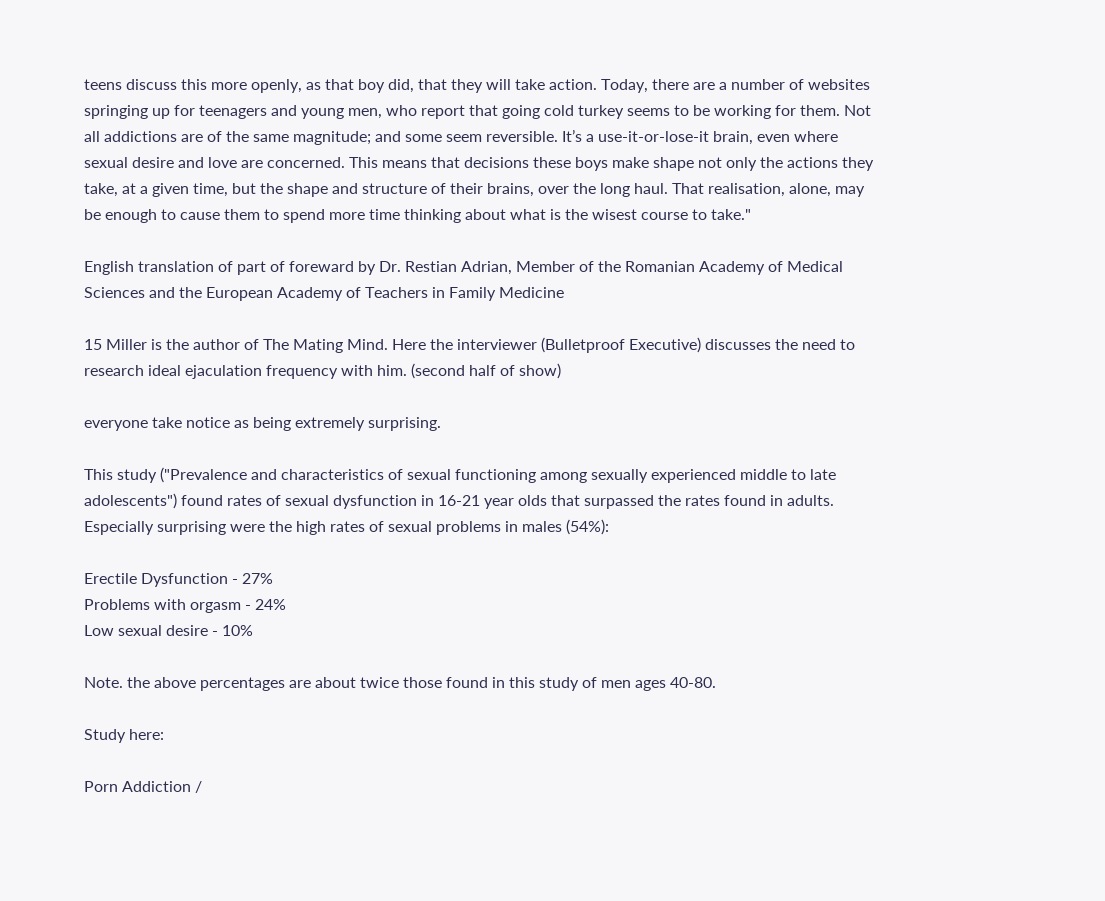teens discuss this more openly, as that boy did, that they will take action. Today, there are a number of websites springing up for teenagers and young men, who report that going cold turkey seems to be working for them. Not all addictions are of the same magnitude; and some seem reversible. It’s a use-it-or-lose-it brain, even where sexual desire and love are concerned. This means that decisions these boys make shape not only the actions they take, at a given time, but the shape and structure of their brains, over the long haul. That realisation, alone, may be enough to cause them to spend more time thinking about what is the wisest course to take."

English translation of part of foreward by Dr. Restian Adrian, Member of the Romanian Academy of Medical Sciences and the European Academy of Teachers in Family Medicine

15 Miller is the author of The Mating Mind. Here the interviewer (Bulletproof Executive) discusses the need to research ideal ejaculation frequency with him. (second half of show)

everyone take notice as being extremely surprising.

This study ("Prevalence and characteristics of sexual functioning among sexually experienced middle to late adolescents") found rates of sexual dysfunction in 16-21 year olds that surpassed the rates found in adults. Especially surprising were the high rates of sexual problems in males (54%):

Erectile Dysfunction - 27%
Problems with orgasm - 24%
Low sexual desire - 10%

Note. the above percentages are about twice those found in this study of men ages 40-80.

Study here:

Porn Addiction /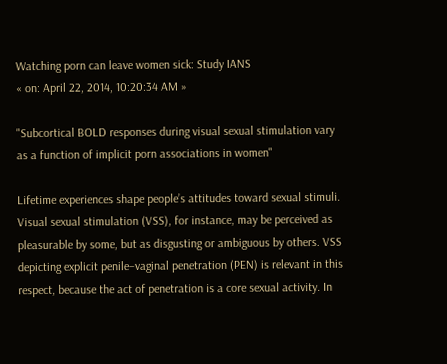Watching porn can leave women sick: Study IANS
« on: April 22, 2014, 10:20:34 AM »

"Subcortical BOLD responses during visual sexual stimulation vary as a function of implicit porn associations in women"

Lifetime experiences shape people’s attitudes toward sexual stimuli. Visual sexual stimulation (VSS), for instance, may be perceived as pleasurable by some, but as disgusting or ambiguous by others. VSS depicting explicit penile–vaginal penetration (PEN) is relevant in this respect, because the act of penetration is a core sexual activity. In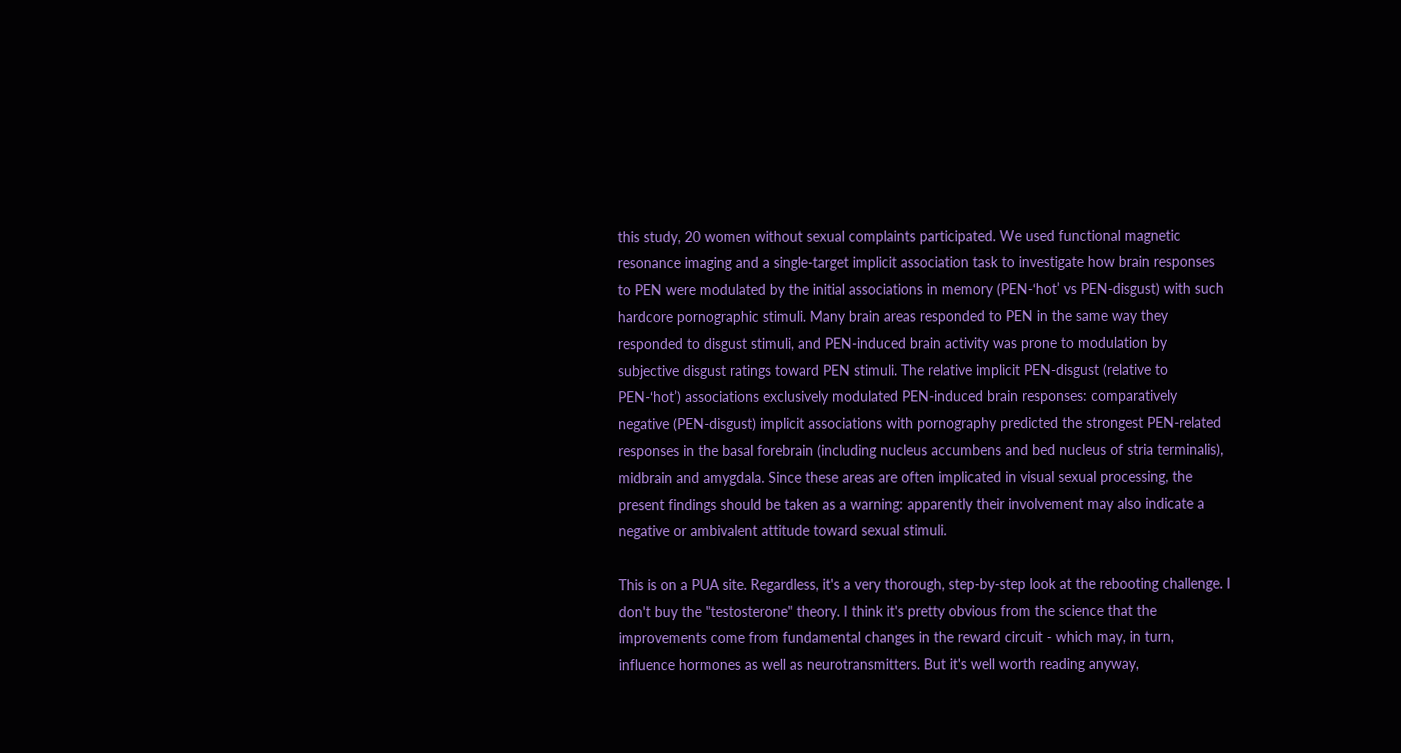this study, 20 women without sexual complaints participated. We used functional magnetic resonance imaging and a single-target implicit association task to investigate how brain responses to PEN were modulated by the initial associations in memory (PEN-‘hot’ vs PEN-disgust) with such hardcore pornographic stimuli. Many brain areas responded to PEN in the same way they responded to disgust stimuli, and PEN-induced brain activity was prone to modulation by subjective disgust ratings toward PEN stimuli. The relative implicit PEN-disgust (relative to PEN-‘hot’) associations exclusively modulated PEN-induced brain responses: comparatively negative (PEN-disgust) implicit associations with pornography predicted the strongest PEN-related responses in the basal forebrain (including nucleus accumbens and bed nucleus of stria terminalis), midbrain and amygdala. Since these areas are often implicated in visual sexual processing, the present findings should be taken as a warning: apparently their involvement may also indicate a negative or ambivalent attitude toward sexual stimuli.

This is on a PUA site. Regardless, it's a very thorough, step-by-step look at the rebooting challenge. I don't buy the "testosterone" theory. I think it's pretty obvious from the science that the improvements come from fundamental changes in the reward circuit - which may, in turn, influence hormones as well as neurotransmitters. But it's well worth reading anyway,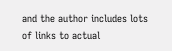and the author includes lots of links to actual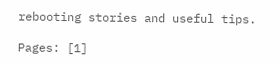rebooting stories and useful tips.

Pages: [1]